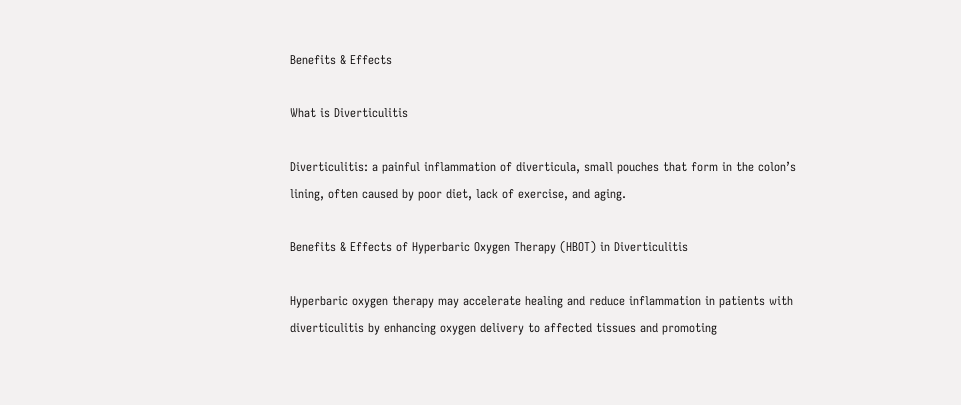Benefits & Effects

What is Diverticulitis

Diverticulitis: a painful inflammation of diverticula, small pouches that form in the colon’s lining, often caused by poor diet, lack of exercise, and aging.

Benefits & Effects of Hyperbaric Oxygen Therapy (HBOT) in Diverticulitis

Hyperbaric oxygen therapy may accelerate healing and reduce inflammation in patients with diverticulitis by enhancing oxygen delivery to affected tissues and promoting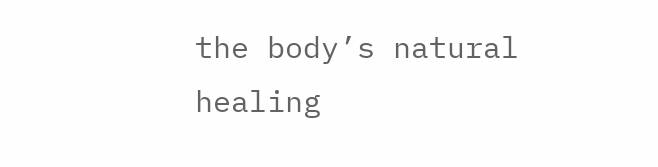the body’s natural healing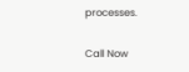processes.

Call Now